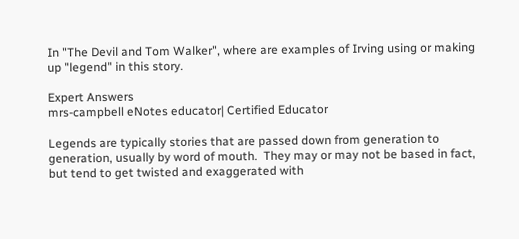In "The Devil and Tom Walker", where are examples of Irving using or making up "legend" in this story.

Expert Answers
mrs-campbell eNotes educator| Certified Educator

Legends are typically stories that are passed down from generation to generation, usually by word of mouth.  They may or may not be based in fact, but tend to get twisted and exaggerated with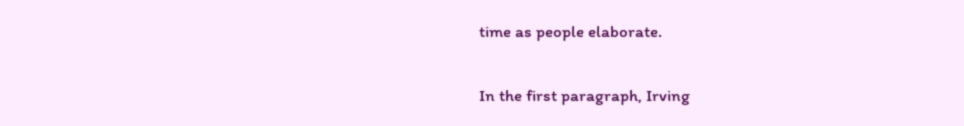time as people elaborate.

In the first paragraph, Irving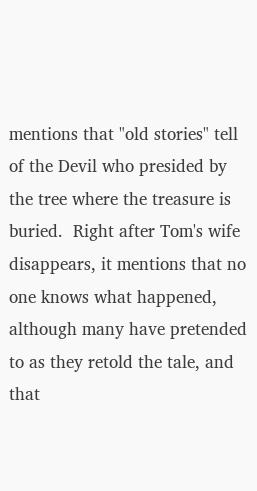mentions that "old stories" tell of the Devil who presided by the tree where the treasure is buried.  Right after Tom's wife disappears, it mentions that no one knows what happened, although many have pretended to as they retold the tale, and that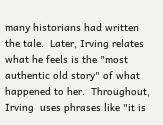many historians had written the tale.  Later, Irving relates what he feels is the "most authentic old story" of what happened to her.  Throughout, Irving  uses phrases like "it is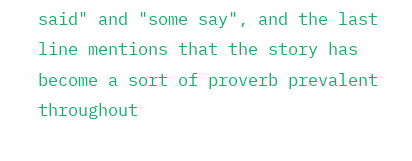said" and "some say", and the last line mentions that the story has become a sort of proverb prevalent throughout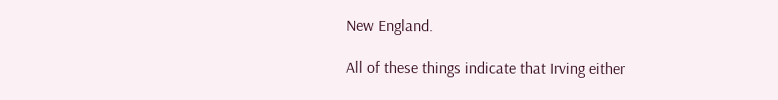New England.

All of these things indicate that Irving either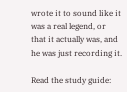wrote it to sound like it was a real legend, or that it actually was, and  he was just recording it.

Read the study guide: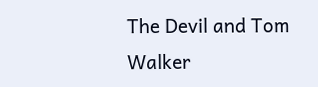The Devil and Tom Walker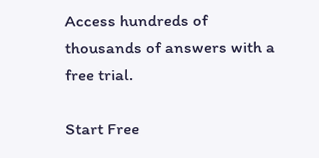Access hundreds of thousands of answers with a free trial.

Start Free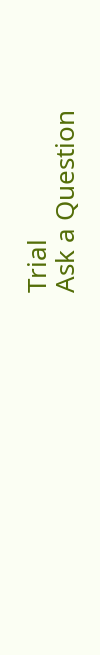Trial
Ask a Question